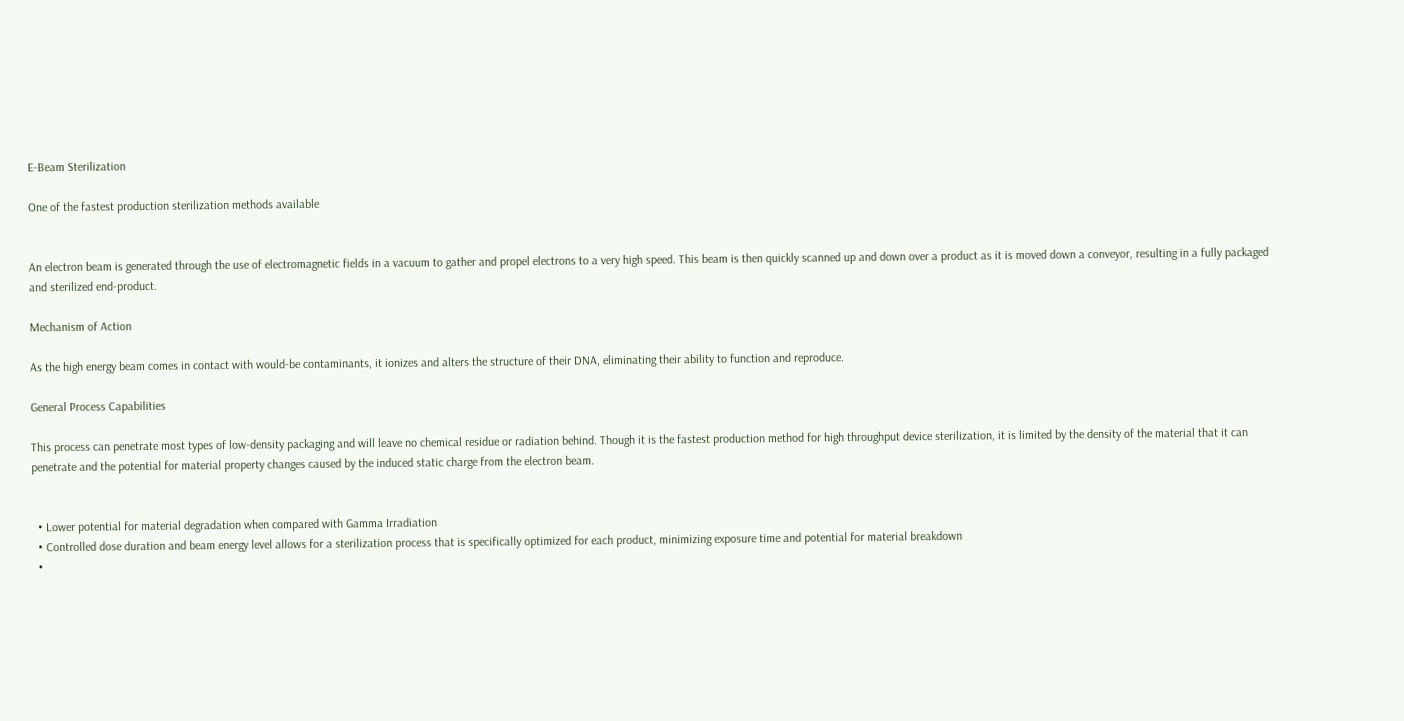E-Beam Sterilization

One of the fastest production sterilization methods available


An electron beam is generated through the use of electromagnetic fields in a vacuum to gather and propel electrons to a very high speed. This beam is then quickly scanned up and down over a product as it is moved down a conveyor, resulting in a fully packaged and sterilized end-product.

Mechanism of Action

As the high energy beam comes in contact with would-be contaminants, it ionizes and alters the structure of their DNA, eliminating their ability to function and reproduce.

General Process Capabilities

This process can penetrate most types of low-density packaging and will leave no chemical residue or radiation behind. Though it is the fastest production method for high throughput device sterilization, it is limited by the density of the material that it can penetrate and the potential for material property changes caused by the induced static charge from the electron beam.


  • Lower potential for material degradation when compared with Gamma Irradiation
  • Controlled dose duration and beam energy level allows for a sterilization process that is specifically optimized for each product, minimizing exposure time and potential for material breakdown
  •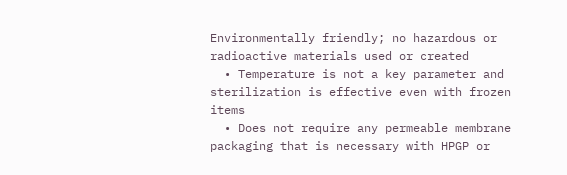Environmentally friendly; no hazardous or radioactive materials used or created
  • Temperature is not a key parameter and sterilization is effective even with frozen items
  • Does not require any permeable membrane packaging that is necessary with HPGP or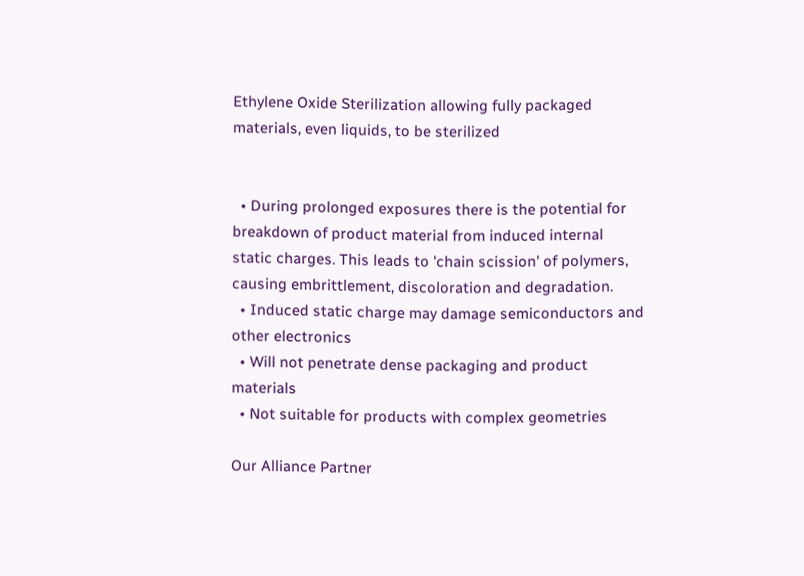Ethylene Oxide Sterilization allowing fully packaged materials, even liquids, to be sterilized


  • During prolonged exposures there is the potential for breakdown of product material from induced internal static charges. This leads to 'chain scission' of polymers, causing embrittlement, discoloration and degradation.
  • Induced static charge may damage semiconductors and other electronics
  • Will not penetrate dense packaging and product materials
  • Not suitable for products with complex geometries

Our Alliance Partner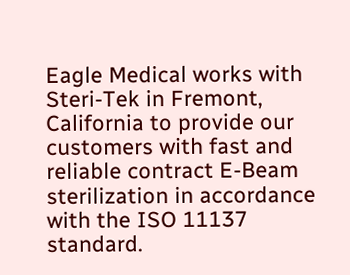Eagle Medical works with Steri-Tek in Fremont, California to provide our customers with fast and reliable contract E-Beam sterilization in accordance with the ISO 11137 standard.